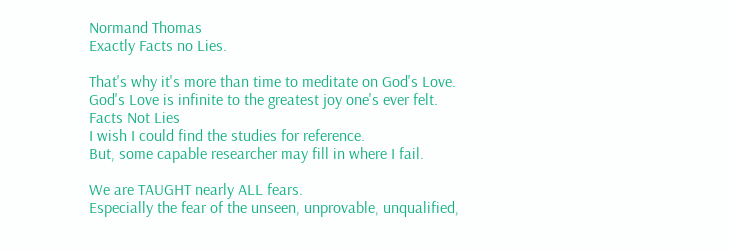Normand Thomas
Exactly Facts no Lies.

That's why it's more than time to meditate on God's Love. God's Love is infinite to the greatest joy one's ever felt.
Facts Not Lies
I wish I could find the studies for reference.
But, some capable researcher may fill in where I fail.

We are TAUGHT nearly ALL fears.
Especially the fear of the unseen, unprovable, unqualified,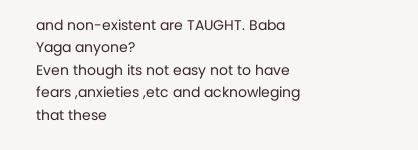and non-existent are TAUGHT. Baba Yaga anyone?
Even though its not easy not to have fears ,anxieties ,etc and acknowleging that these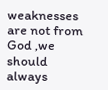weaknesses are not from God ,we should always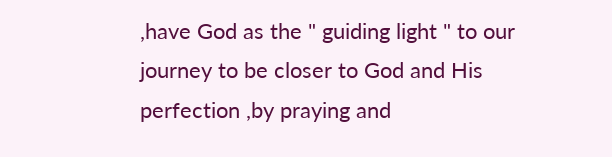,have God as the " guiding light " to our journey to be closer to God and His perfection ,by praying and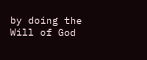by doing the Will of God